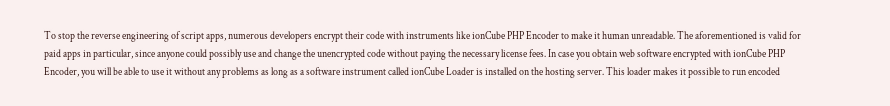To stop the reverse engineering of script apps, numerous developers encrypt their code with instruments like ionCube PHP Encoder to make it human unreadable. The aforementioned is valid for paid apps in particular, since anyone could possibly use and change the unencrypted code without paying the necessary license fees. In case you obtain web software encrypted with ionCube PHP Encoder, you will be able to use it without any problems as long as a software instrument called ionCube Loader is installed on the hosting server. This loader makes it possible to run encoded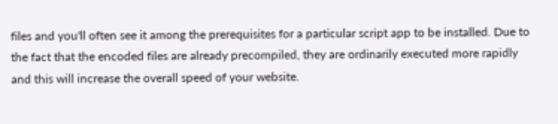files and you'll often see it among the prerequisites for a particular script app to be installed. Due to the fact that the encoded files are already precompiled, they are ordinarily executed more rapidly and this will increase the overall speed of your website.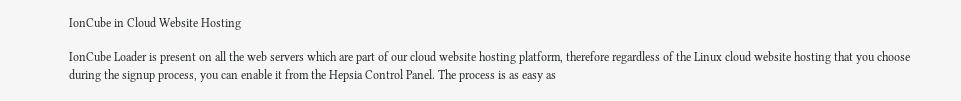IonCube in Cloud Website Hosting

IonCube Loader is present on all the web servers which are part of our cloud website hosting platform, therefore regardless of the Linux cloud website hosting that you choose during the signup process, you can enable it from the Hepsia Control Panel. The process is as easy as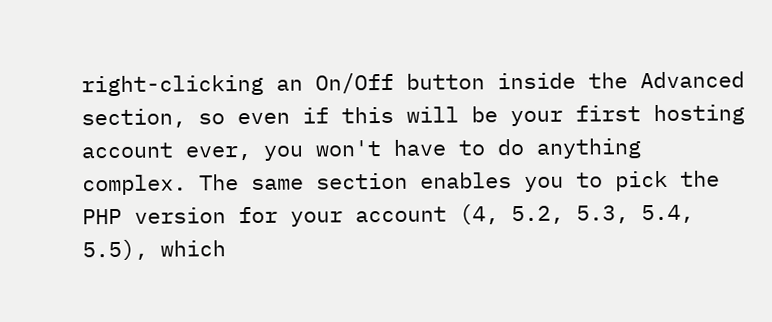right-clicking an On/Off button inside the Advanced section, so even if this will be your first hosting account ever, you won't have to do anything complex. The same section enables you to pick the PHP version for your account (4, 5.2, 5.3, 5.4, 5.5), which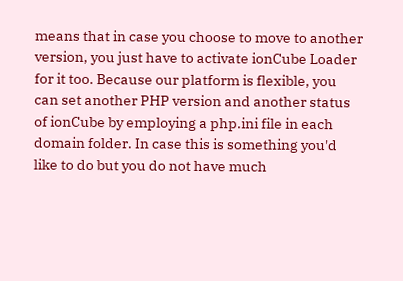means that in case you choose to move to another version, you just have to activate ionCube Loader for it too. Because our platform is flexible, you can set another PHP version and another status of ionCube by employing a php.ini file in each domain folder. In case this is something you'd like to do but you do not have much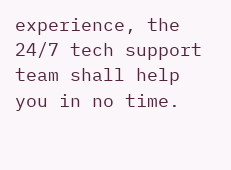experience, the 24/7 tech support team shall help you in no time.